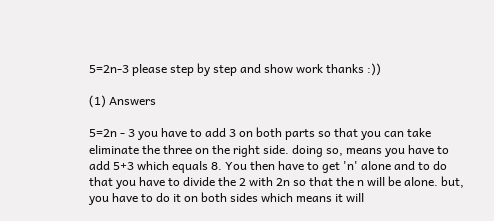5=2n-3 please step by step and show work thanks :))

(1) Answers

5=2n - 3 you have to add 3 on both parts so that you can take eliminate the three on the right side. doing so, means you have to add 5+3 which equals 8. You then have to get 'n' alone and to do that you have to divide the 2 with 2n so that the n will be alone. but, you have to do it on both sides which means it will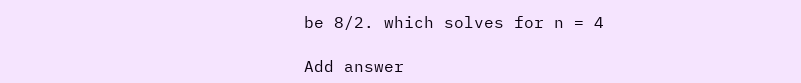be 8/2. which solves for n = 4

Add answer